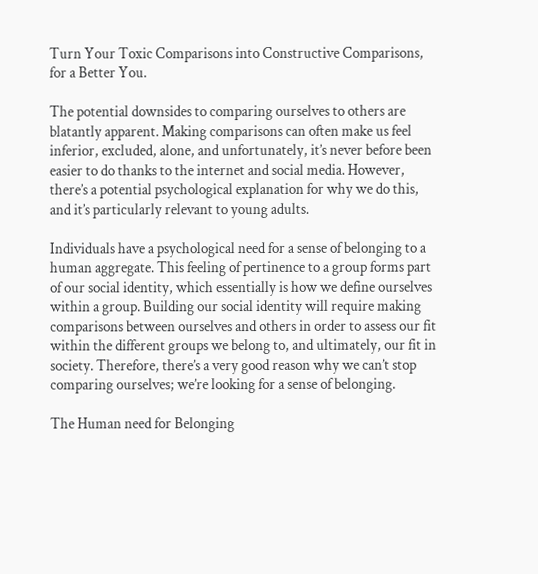Turn Your Toxic Comparisons into Constructive Comparisons, for a Better You.

The potential downsides to comparing ourselves to others are blatantly apparent. Making comparisons can often make us feel inferior, excluded, alone, and unfortunately, it’s never before been easier to do thanks to the internet and social media. However, there’s a potential psychological explanation for why we do this, and it’s particularly relevant to young adults.

Individuals have a psychological need for a sense of belonging to a human aggregate. This feeling of pertinence to a group forms part of our social identity, which essentially is how we define ourselves within a group. Building our social identity will require making comparisons between ourselves and others in order to assess our fit within the different groups we belong to, and ultimately, our fit in society. Therefore, there’s a very good reason why we can’t stop comparing ourselves; we’re looking for a sense of belonging.

The Human need for Belonging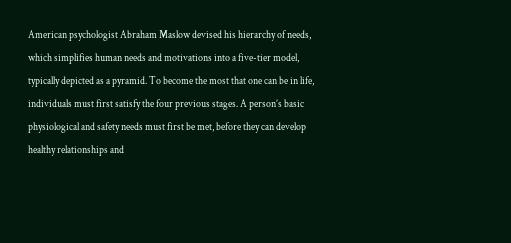American psychologist Abraham Maslow devised his hierarchy of needs, which simplifies human needs and motivations into a five-tier model, typically depicted as a pyramid. To become the most that one can be in life, individuals must first satisfy the four previous stages. A person’s basic physiological and safety needs must first be met, before they can develop healthy relationships and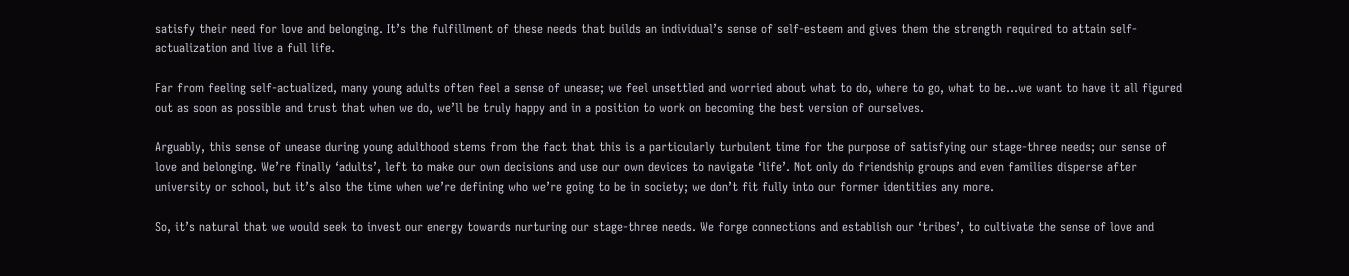satisfy their need for love and belonging. It’s the fulfillment of these needs that builds an individual’s sense of self-esteem and gives them the strength required to attain self-actualization and live a full life.

Far from feeling self-actualized, many young adults often feel a sense of unease; we feel unsettled and worried about what to do, where to go, what to be…we want to have it all figured out as soon as possible and trust that when we do, we’ll be truly happy and in a position to work on becoming the best version of ourselves.

Arguably, this sense of unease during young adulthood stems from the fact that this is a particularly turbulent time for the purpose of satisfying our stage-three needs; our sense of love and belonging. We’re finally ‘adults’, left to make our own decisions and use our own devices to navigate ‘life’. Not only do friendship groups and even families disperse after university or school, but it’s also the time when we’re defining who we’re going to be in society; we don’t fit fully into our former identities any more.

So, it’s natural that we would seek to invest our energy towards nurturing our stage-three needs. We forge connections and establish our ‘tribes’, to cultivate the sense of love and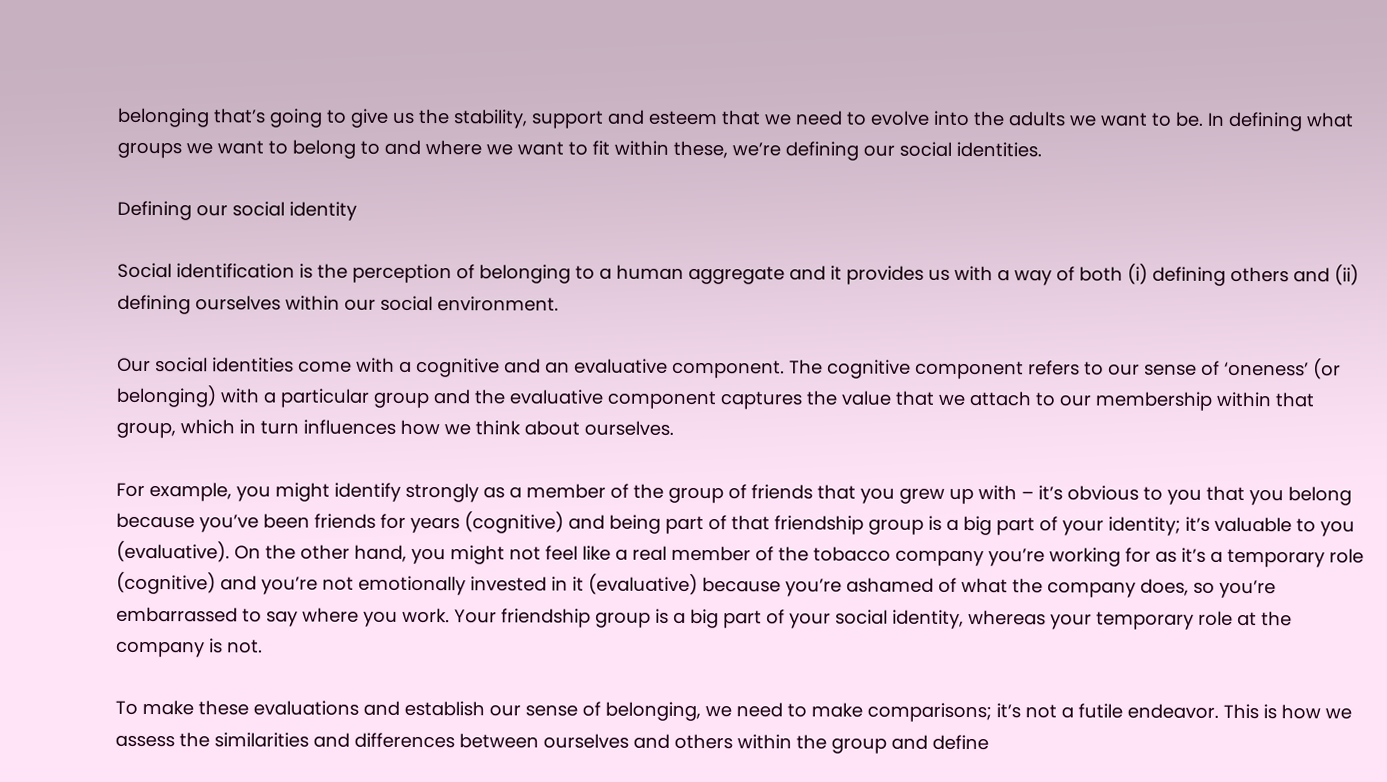belonging that’s going to give us the stability, support and esteem that we need to evolve into the adults we want to be. In defining what groups we want to belong to and where we want to fit within these, we’re defining our social identities.

Defining our social identity

Social identification is the perception of belonging to a human aggregate and it provides us with a way of both (i) defining others and (ii) defining ourselves within our social environment.

Our social identities come with a cognitive and an evaluative component. The cognitive component refers to our sense of ‘oneness’ (or belonging) with a particular group and the evaluative component captures the value that we attach to our membership within that group, which in turn influences how we think about ourselves.

For example, you might identify strongly as a member of the group of friends that you grew up with – it’s obvious to you that you belong because you’ve been friends for years (cognitive) and being part of that friendship group is a big part of your identity; it’s valuable to you (evaluative). On the other hand, you might not feel like a real member of the tobacco company you’re working for as it’s a temporary role (cognitive) and you’re not emotionally invested in it (evaluative) because you’re ashamed of what the company does, so you’re embarrassed to say where you work. Your friendship group is a big part of your social identity, whereas your temporary role at the company is not.

To make these evaluations and establish our sense of belonging, we need to make comparisons; it’s not a futile endeavor. This is how we assess the similarities and differences between ourselves and others within the group and define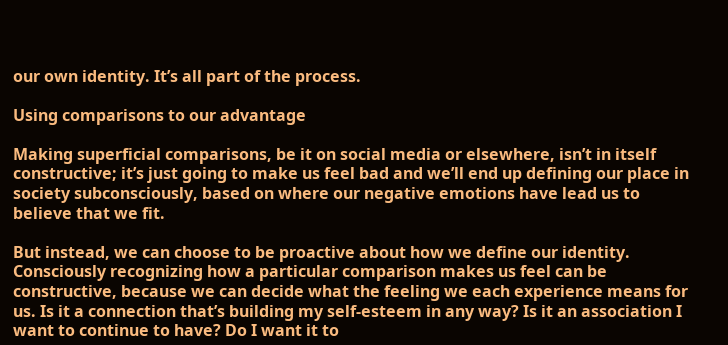our own identity. It’s all part of the process.

Using comparisons to our advantage

Making superficial comparisons, be it on social media or elsewhere, isn’t in itself constructive; it’s just going to make us feel bad and we’ll end up defining our place in society subconsciously, based on where our negative emotions have lead us to believe that we fit.

But instead, we can choose to be proactive about how we define our identity. Consciously recognizing how a particular comparison makes us feel can be constructive, because we can decide what the feeling we each experience means for us. Is it a connection that’s building my self-esteem in any way? Is it an association I want to continue to have? Do I want it to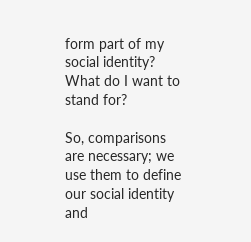form part of my social identity? What do I want to stand for?

So, comparisons are necessary; we use them to define our social identity and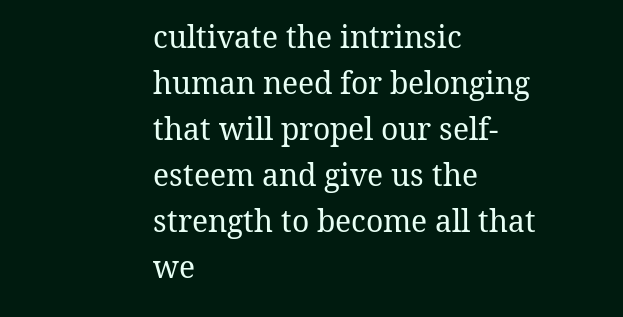cultivate the intrinsic human need for belonging that will propel our self-esteem and give us the strength to become all that we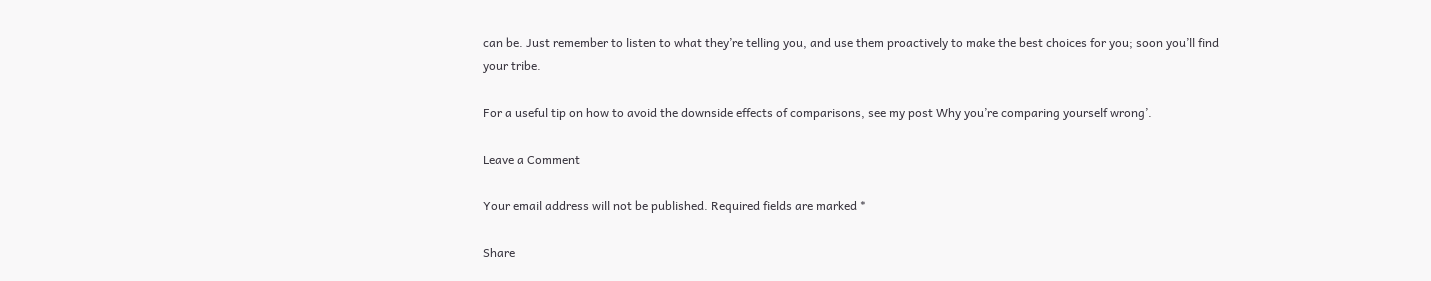can be. Just remember to listen to what they’re telling you, and use them proactively to make the best choices for you; soon you’ll find your tribe.

For a useful tip on how to avoid the downside effects of comparisons, see my post Why you’re comparing yourself wrong’.

Leave a Comment

Your email address will not be published. Required fields are marked *

Share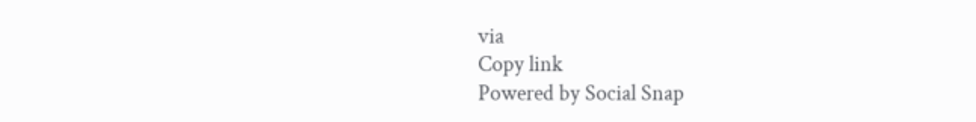via
Copy link
Powered by Social Snap